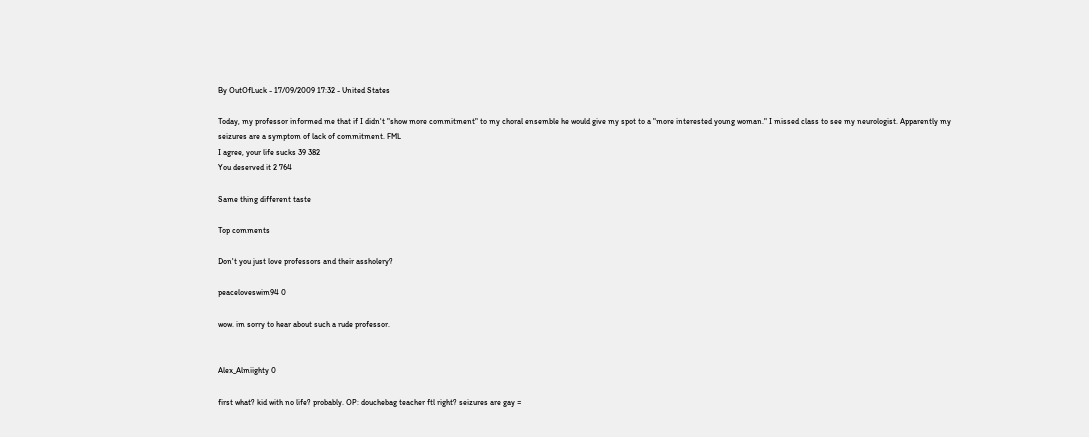By OutOfLuck - 17/09/2009 17:32 - United States

Today, my professor informed me that if I didn't "show more commitment" to my choral ensemble he would give my spot to a "more interested young woman." I missed class to see my neurologist. Apparently my seizures are a symptom of lack of commitment. FML
I agree, your life sucks 39 382
You deserved it 2 764

Same thing different taste

Top comments

Don't you just love professors and their assholery?

peaceloveswim94 0

wow. im sorry to hear about such a rude professor.


Alex_Almiighty 0

first what? kid with no life? probably. OP: douchebag teacher ftl right? seizures are gay =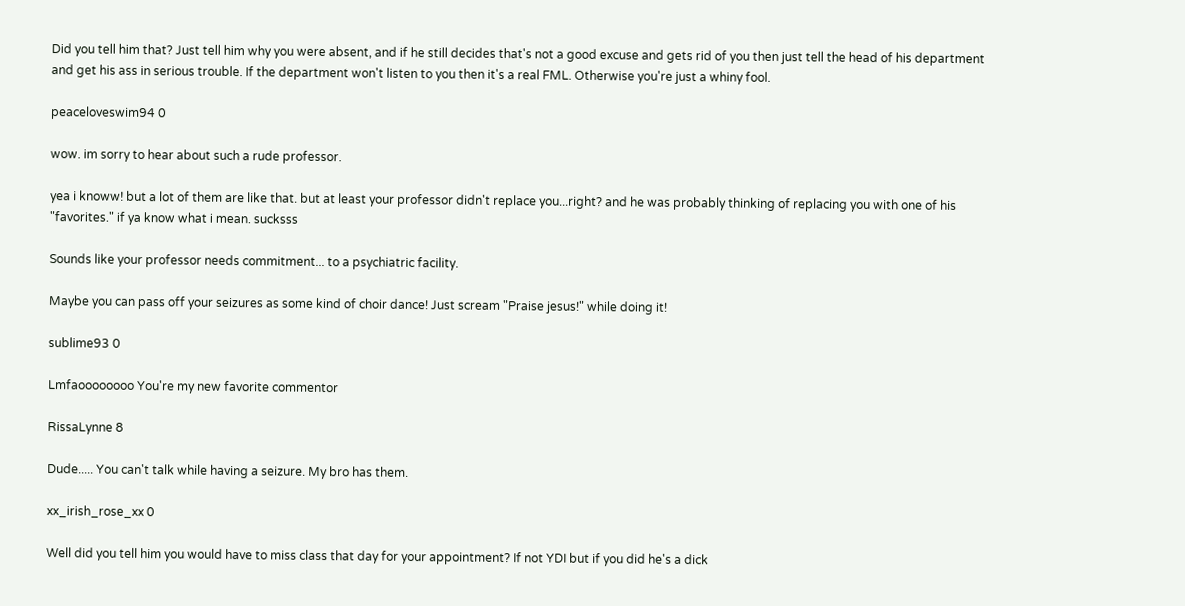Did you tell him that? Just tell him why you were absent, and if he still decides that's not a good excuse and gets rid of you then just tell the head of his department and get his ass in serious trouble. If the department won't listen to you then it's a real FML. Otherwise you're just a whiny fool.

peaceloveswim94 0

wow. im sorry to hear about such a rude professor.

yea i knoww! but a lot of them are like that. but at least your professor didn't replace you...right? and he was probably thinking of replacing you with one of his "favorites." if ya know what i mean. sucksss

Sounds like your professor needs commitment... to a psychiatric facility.

Maybe you can pass off your seizures as some kind of choir dance! Just scream "Praise jesus!" while doing it!

sublime93 0

Lmfaoooooooo You're my new favorite commentor

RissaLynne 8

Dude..... You can't talk while having a seizure. My bro has them.

xx_irish_rose_xx 0

Well did you tell him you would have to miss class that day for your appointment? If not YDI but if you did he's a dick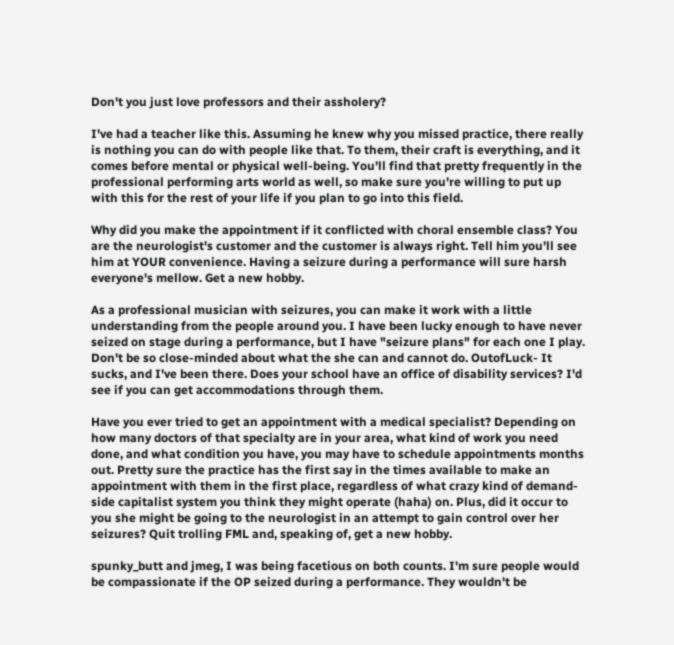Don't you just love professors and their assholery?

I've had a teacher like this. Assuming he knew why you missed practice, there really is nothing you can do with people like that. To them, their craft is everything, and it comes before mental or physical well-being. You'll find that pretty frequently in the professional performing arts world as well, so make sure you're willing to put up with this for the rest of your life if you plan to go into this field.

Why did you make the appointment if it conflicted with choral ensemble class? You are the neurologist's customer and the customer is always right. Tell him you'll see him at YOUR convenience. Having a seizure during a performance will sure harsh everyone's mellow. Get a new hobby.

As a professional musician with seizures, you can make it work with a little understanding from the people around you. I have been lucky enough to have never seized on stage during a performance, but I have "seizure plans" for each one I play. Don't be so close-minded about what the she can and cannot do. OutofLuck- It sucks, and I've been there. Does your school have an office of disability services? I'd see if you can get accommodations through them.

Have you ever tried to get an appointment with a medical specialist? Depending on how many doctors of that specialty are in your area, what kind of work you need done, and what condition you have, you may have to schedule appointments months out. Pretty sure the practice has the first say in the times available to make an appointment with them in the first place, regardless of what crazy kind of demand-side capitalist system you think they might operate (haha) on. Plus, did it occur to you she might be going to the neurologist in an attempt to gain control over her seizures? Quit trolling FML and, speaking of, get a new hobby.

spunky_butt and jmeg, I was being facetious on both counts. I'm sure people would be compassionate if the OP seized during a performance. They wouldn't be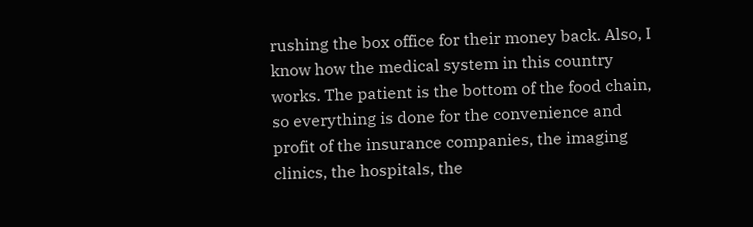rushing the box office for their money back. Also, I know how the medical system in this country works. The patient is the bottom of the food chain, so everything is done for the convenience and profit of the insurance companies, the imaging clinics, the hospitals, the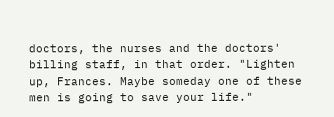doctors, the nurses and the doctors' billing staff, in that order. "Lighten up, Frances. Maybe someday one of these men is going to save your life."